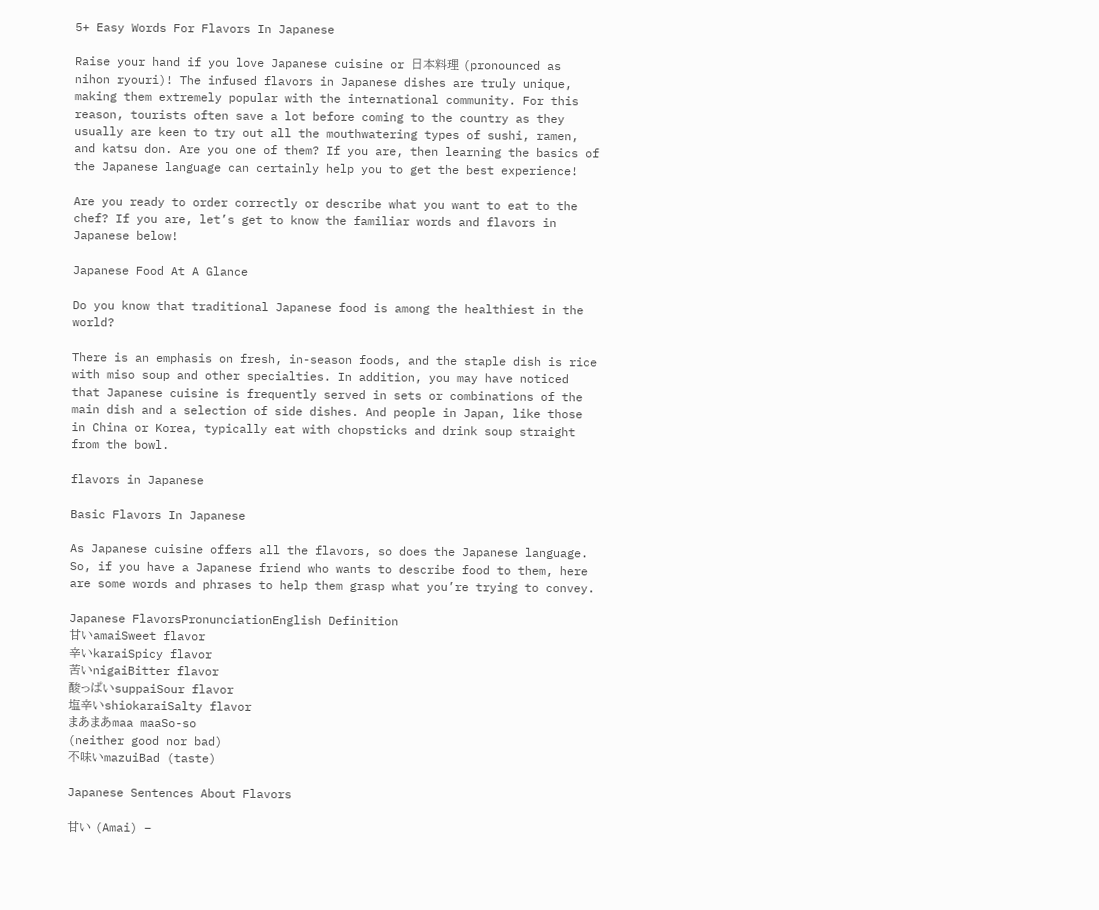5+ Easy Words For Flavors In Japanese

Raise your hand if you love Japanese cuisine or 日本料理 (pronounced as nihon ryouri)! The infused flavors in Japanese dishes are truly unique, making them extremely popular with the international community. For this reason, tourists often save a lot before coming to the country as they usually are keen to try out all the mouthwatering types of sushi, ramen, and katsu don. Are you one of them? If you are, then learning the basics of the Japanese language can certainly help you to get the best experience!

Are you ready to order correctly or describe what you want to eat to the chef? If you are, let’s get to know the familiar words and flavors in Japanese below!

Japanese Food At A Glance

Do you know that traditional Japanese food is among the healthiest in the world?

There is an emphasis on fresh, in-season foods, and the staple dish is rice with miso soup and other specialties. In addition, you may have noticed that Japanese cuisine is frequently served in sets or combinations of the main dish and a selection of side dishes. And people in Japan, like those in China or Korea, typically eat with chopsticks and drink soup straight from the bowl.

flavors in Japanese

Basic Flavors In Japanese

As Japanese cuisine offers all the flavors, so does the Japanese language. So, if you have a Japanese friend who wants to describe food to them, here are some words and phrases to help them grasp what you’re trying to convey.

Japanese FlavorsPronunciationEnglish Definition
甘いamaiSweet flavor
辛いkaraiSpicy flavor
苦いnigaiBitter flavor
酸っぱいsuppaiSour flavor
塩辛いshiokaraiSalty flavor
まあまあmaa maaSo-so
(neither good nor bad)
不味いmazuiBad (taste)

Japanese Sentences About Flavors

甘い (Amai) –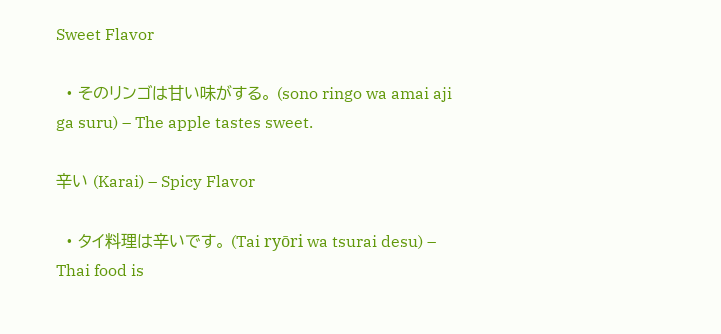Sweet Flavor

  • そのリンゴは甘い味がする。 (sono ringo wa amai aji ga suru) – The apple tastes sweet.

辛い (Karai) – Spicy Flavor

  • タイ料理は辛いです。 (Tai ryōri wa tsurai desu) – Thai food is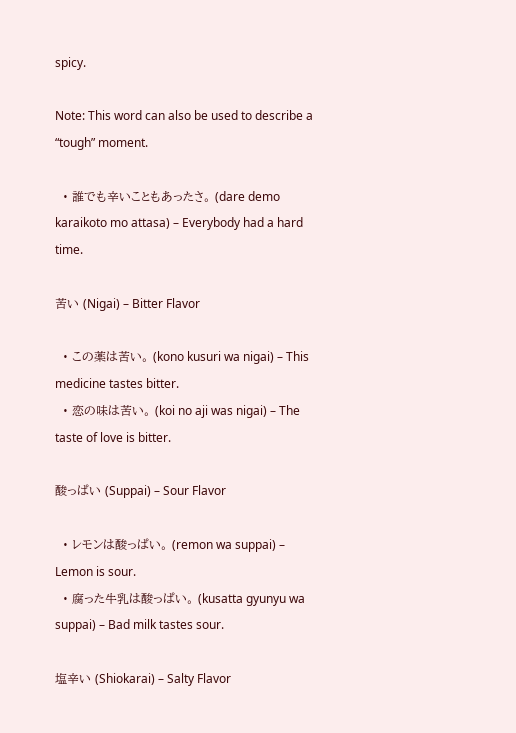spicy.

Note: This word can also be used to describe a “tough” moment.

  • 誰でも辛いこともあったさ。 (dare demo karaikoto mo attasa) – Everybody had a hard time.

苦い (Nigai) – Bitter Flavor

  • この薬は苦い。 (kono kusuri wa nigai) – This medicine tastes bitter.
  • 恋の味は苦い。 (koi no aji was nigai) – The taste of love is bitter.

酸っぱい (Suppai) – Sour Flavor

  • レモンは酸っぱい。 (remon wa suppai) – Lemon is sour.
  • 腐った牛乳は酸っぱい。 (kusatta gyunyu wa suppai) – Bad milk tastes sour.

塩辛い (Shiokarai) – Salty Flavor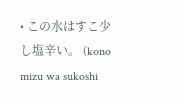• この水はすこ少し塩辛い。 (kono mizu wa sukoshi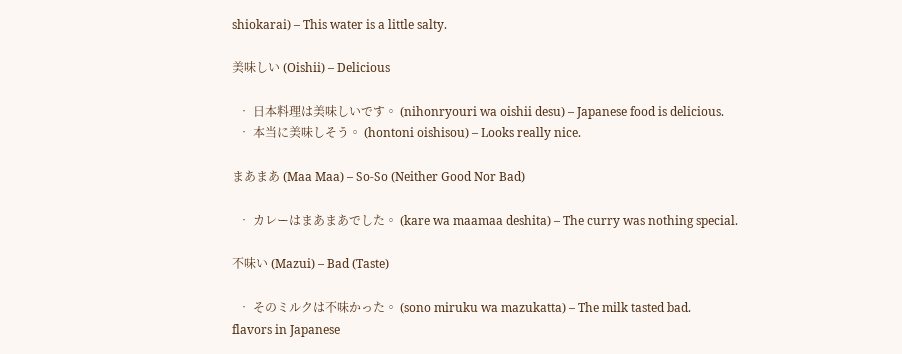shiokarai) – This water is a little salty.

美味しい (Oishii) – Delicious

  • 日本料理は美味しいです。 (nihonryouri wa oishii desu) – Japanese food is delicious.
  • 本当に美味しそう。 (hontoni oishisou) – Looks really nice.

まあまあ (Maa Maa) – So-So (Neither Good Nor Bad)

  • カレーはまあまあでした。 (kare wa maamaa deshita) – The curry was nothing special.

不味い (Mazui) – Bad (Taste)

  • そのミルクは不味かった。 (sono miruku wa mazukatta) – The milk tasted bad.
flavors in Japanese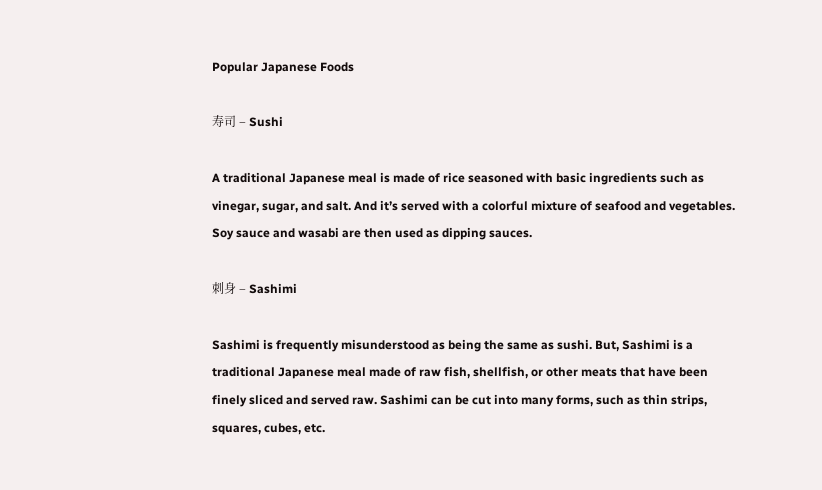Popular Japanese Foods

寿司 – Sushi

A traditional Japanese meal is made of rice seasoned with basic ingredients such as vinegar, sugar, and salt. And it’s served with a colorful mixture of seafood and vegetables. Soy sauce and wasabi are then used as dipping sauces.

刺身 – Sashimi

Sashimi is frequently misunderstood as being the same as sushi. But, Sashimi is a traditional Japanese meal made of raw fish, shellfish, or other meats that have been finely sliced and served raw. Sashimi can be cut into many forms, such as thin strips, squares, cubes, etc.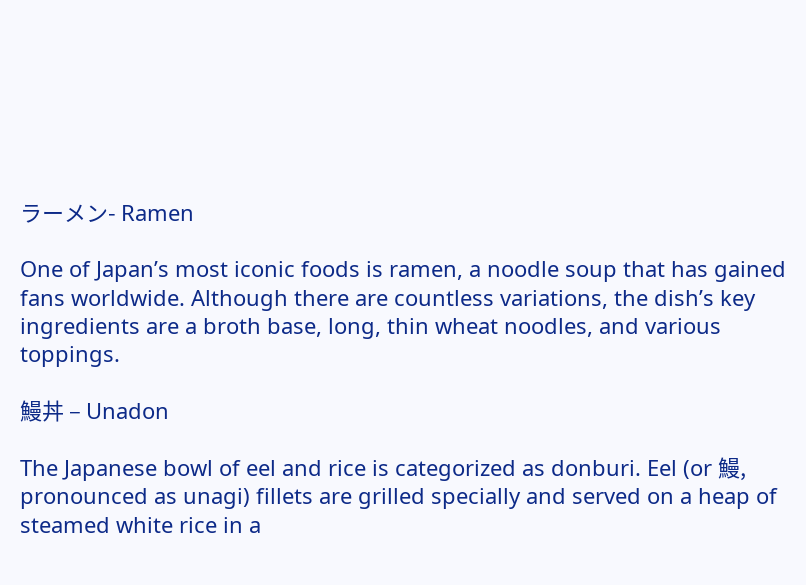ラーメン- Ramen

One of Japan’s most iconic foods is ramen, a noodle soup that has gained fans worldwide. Although there are countless variations, the dish’s key ingredients are a broth base, long, thin wheat noodles, and various toppings.

鰻丼 – Unadon

The Japanese bowl of eel and rice is categorized as donburi. Eel (or 鰻, pronounced as unagi) fillets are grilled specially and served on a heap of steamed white rice in a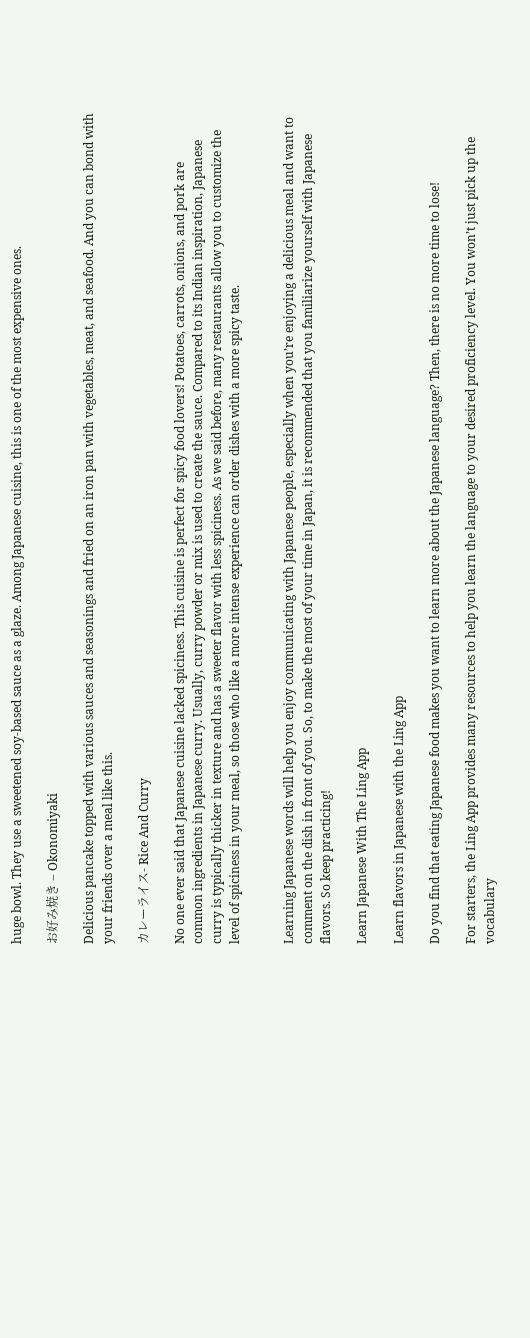huge bowl. They use a sweetened soy-based sauce as a glaze. Among Japanese cuisine, this is one of the most expensive ones.

お好み焼き – Okonomiyaki

Delicious pancake topped with various sauces and seasonings and fried on an iron pan with vegetables, meat, and seafood. And you can bond with your friends over a meal like this.

カレーライス- Rice And Curry

No one ever said that Japanese cuisine lacked spiciness. This cuisine is perfect for spicy food lovers! Potatoes, carrots, onions, and pork are common ingredients in Japanese curry. Usually, curry powder or mix is used to create the sauce. Compared to its Indian inspiration, Japanese curry is typically thicker in texture and has a sweeter flavor with less spiciness. As we said before, many restaurants allow you to customize the level of spiciness in your meal, so those who like a more intense experience can order dishes with a more spicy taste.


Learning Japanese words will help you enjoy communicating with Japanese people, especially when you’re enjoying a delicious meal and want to comment on the dish in front of you. So, to make the most of your time in Japan, it is recommended that you familiarize yourself with Japanese flavors. So keep practicing!

Learn Japanese With The Ling App

Learn flavors in Japanese with the Ling App

Do you find that eating Japanese food makes you want to learn more about the Japanese language? Then, there is no more time to lose!

For starters, the Ling App provides many resources to help you learn the language to your desired proficiency level. You won’t just pick up the vocabulary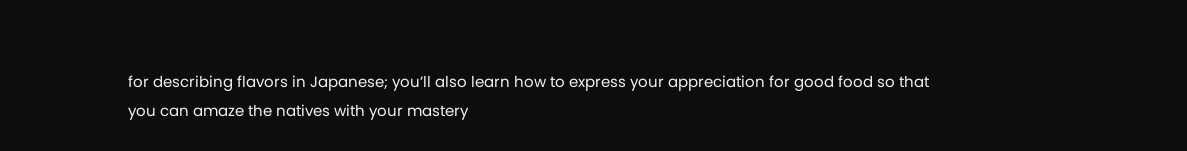for describing flavors in Japanese; you’ll also learn how to express your appreciation for good food so that you can amaze the natives with your mastery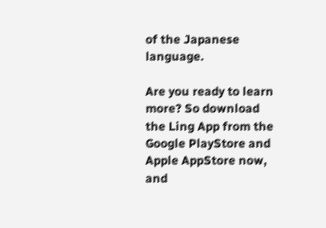of the Japanese language.

Are you ready to learn more? So download the Ling App from the Google PlayStore and Apple AppStore now, and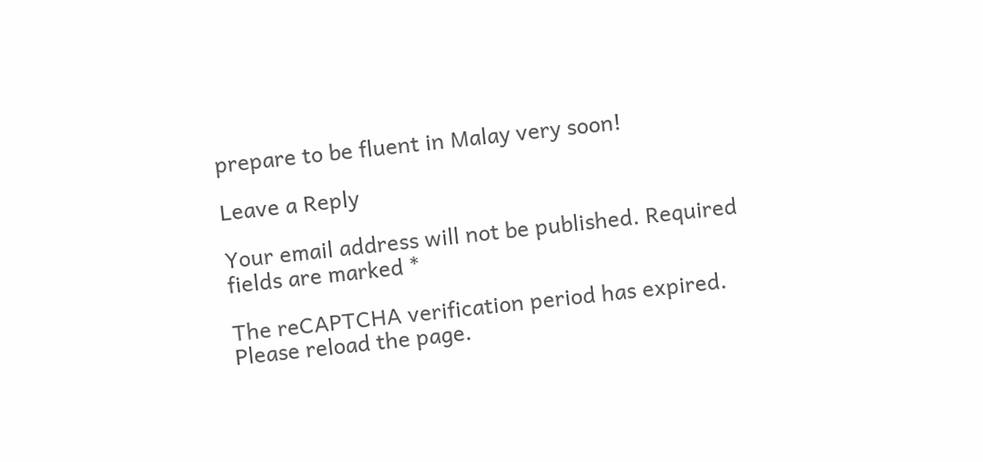prepare to be fluent in Malay very soon!

Leave a Reply

Your email address will not be published. Required fields are marked *

The reCAPTCHA verification period has expired. Please reload the page.